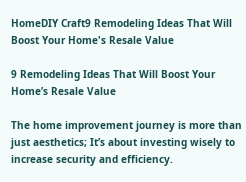HomeDIY Craft9 Remodeling Ideas That Will Boost Your Home's Resale Value

9 Remodeling Ideas That Will Boost Your Home’s Resale Value

The home improvement journey is more than just aesthetics; It’s about investing wisely to increase security and efficiency.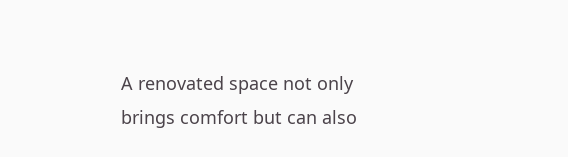A renovated space not only brings comfort but can also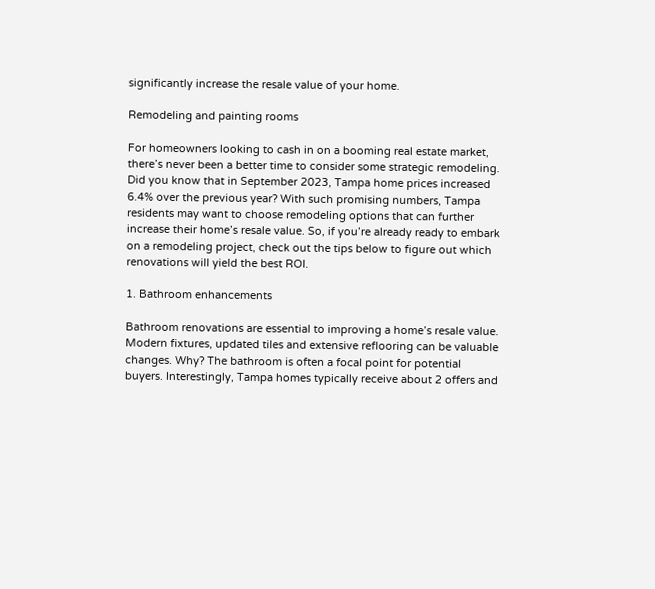significantly increase the resale value of your home.

Remodeling and painting rooms

For homeowners looking to cash in on a booming real estate market, there’s never been a better time to consider some strategic remodeling. Did you know that in September 2023, Tampa home prices increased 6.4% over the previous year? With such promising numbers, Tampa residents may want to choose remodeling options that can further increase their home’s resale value. So, if you’re already ready to embark on a remodeling project, check out the tips below to figure out which renovations will yield the best ROI.

1. Bathroom enhancements

Bathroom renovations are essential to improving a home’s resale value. Modern fixtures, updated tiles and extensive reflooring can be valuable changes. Why? The bathroom is often a focal point for potential buyers. Interestingly, Tampa homes typically receive about 2 offers and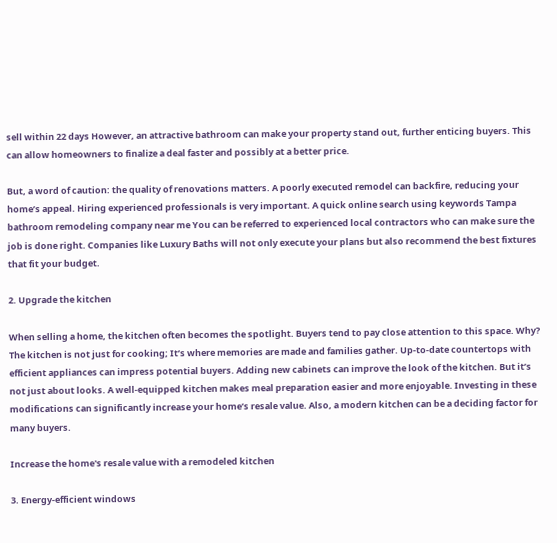sell within 22 days However, an attractive bathroom can make your property stand out, further enticing buyers. This can allow homeowners to finalize a deal faster and possibly at a better price.

But, a word of caution: the quality of renovations matters. A poorly executed remodel can backfire, reducing your home’s appeal. Hiring experienced professionals is very important. A quick online search using keywords Tampa bathroom remodeling company near me You can be referred to experienced local contractors who can make sure the job is done right. Companies like Luxury Baths will not only execute your plans but also recommend the best fixtures that fit your budget.

2. Upgrade the kitchen

When selling a home, the kitchen often becomes the spotlight. Buyers tend to pay close attention to this space. Why? The kitchen is not just for cooking; It’s where memories are made and families gather. Up-to-date countertops with efficient appliances can impress potential buyers. Adding new cabinets can improve the look of the kitchen. But it’s not just about looks. A well-equipped kitchen makes meal preparation easier and more enjoyable. Investing in these modifications can significantly increase your home’s resale value. Also, a modern kitchen can be a deciding factor for many buyers.

Increase the home's resale value with a remodeled kitchen

3. Energy-efficient windows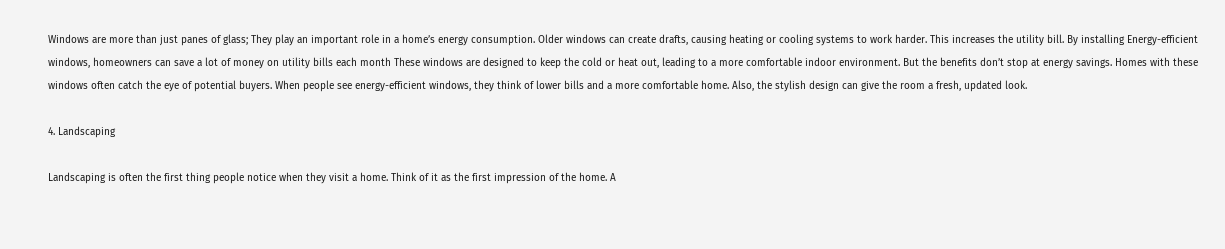Windows are more than just panes of glass; They play an important role in a home’s energy consumption. Older windows can create drafts, causing heating or cooling systems to work harder. This increases the utility bill. By installing Energy-efficient windows, homeowners can save a lot of money on utility bills each month These windows are designed to keep the cold or heat out, leading to a more comfortable indoor environment. But the benefits don’t stop at energy savings. Homes with these windows often catch the eye of potential buyers. When people see energy-efficient windows, they think of lower bills and a more comfortable home. Also, the stylish design can give the room a fresh, updated look.

4. Landscaping

Landscaping is often the first thing people notice when they visit a home. Think of it as the first impression of the home. A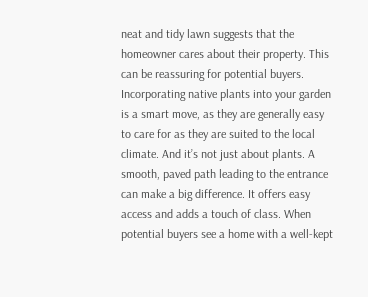neat and tidy lawn suggests that the homeowner cares about their property. This can be reassuring for potential buyers. Incorporating native plants into your garden is a smart move, as they are generally easy to care for as they are suited to the local climate. And it’s not just about plants. A smooth, paved path leading to the entrance can make a big difference. It offers easy access and adds a touch of class. When potential buyers see a home with a well-kept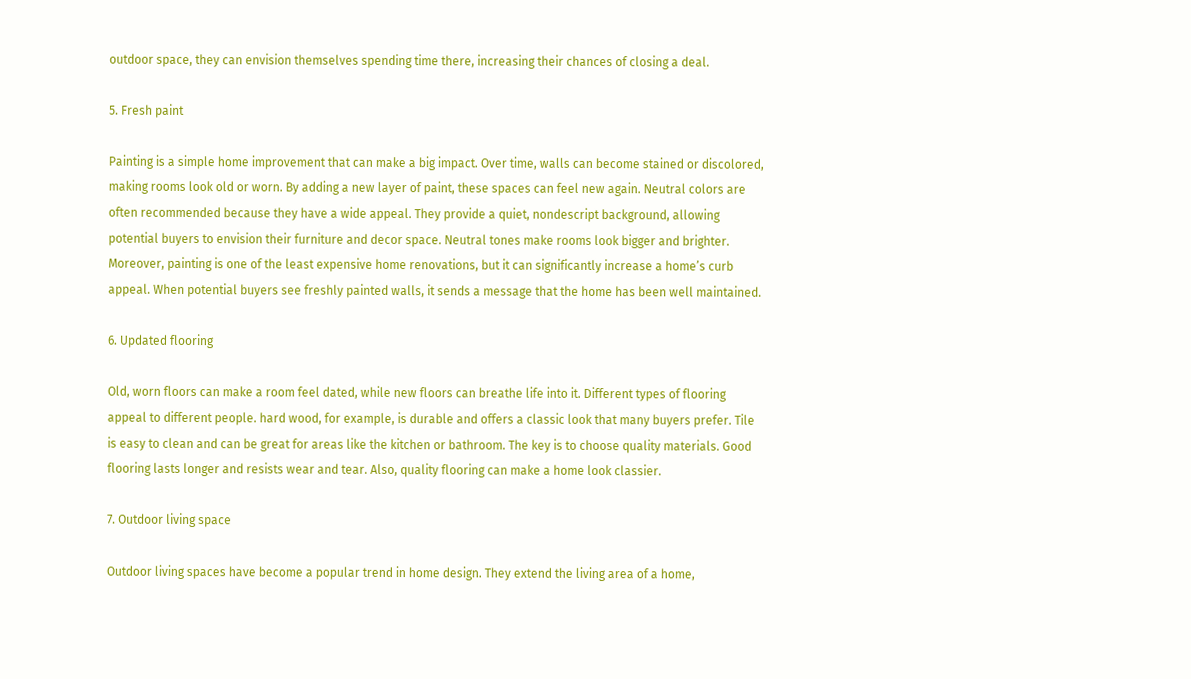outdoor space, they can envision themselves spending time there, increasing their chances of closing a deal.

5. Fresh paint

Painting is a simple home improvement that can make a big impact. Over time, walls can become stained or discolored, making rooms look old or worn. By adding a new layer of paint, these spaces can feel new again. Neutral colors are often recommended because they have a wide appeal. They provide a quiet, nondescript background, allowing potential buyers to envision their furniture and decor space. Neutral tones make rooms look bigger and brighter. Moreover, painting is one of the least expensive home renovations, but it can significantly increase a home’s curb appeal. When potential buyers see freshly painted walls, it sends a message that the home has been well maintained.

6. Updated flooring

Old, worn floors can make a room feel dated, while new floors can breathe life into it. Different types of flooring appeal to different people. hard wood, for example, is durable and offers a classic look that many buyers prefer. Tile is easy to clean and can be great for areas like the kitchen or bathroom. The key is to choose quality materials. Good flooring lasts longer and resists wear and tear. Also, quality flooring can make a home look classier.

7. Outdoor living space

Outdoor living spaces have become a popular trend in home design. They extend the living area of a home,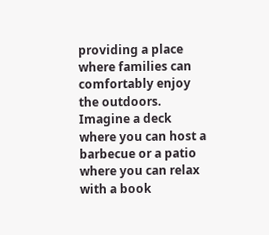providing a place where families can comfortably enjoy the outdoors. Imagine a deck where you can host a barbecue or a patio where you can relax with a book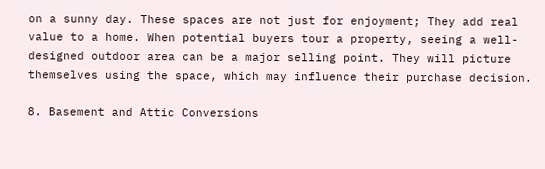on a sunny day. These spaces are not just for enjoyment; They add real value to a home. When potential buyers tour a property, seeing a well-designed outdoor area can be a major selling point. They will picture themselves using the space, which may influence their purchase decision.

8. Basement and Attic Conversions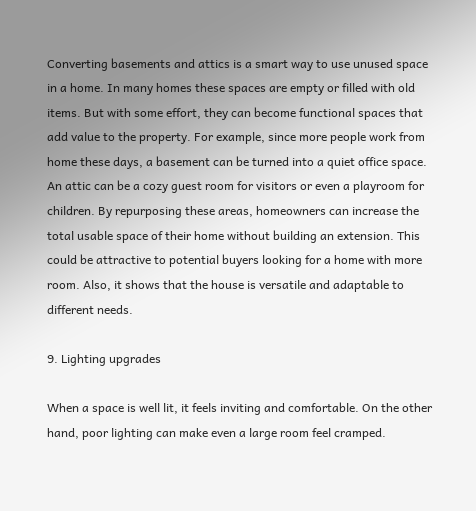Converting basements and attics is a smart way to use unused space in a home. In many homes these spaces are empty or filled with old items. But with some effort, they can become functional spaces that add value to the property. For example, since more people work from home these days, a basement can be turned into a quiet office space. An attic can be a cozy guest room for visitors or even a playroom for children. By repurposing these areas, homeowners can increase the total usable space of their home without building an extension. This could be attractive to potential buyers looking for a home with more room. Also, it shows that the house is versatile and adaptable to different needs.

9. Lighting upgrades

When a space is well lit, it feels inviting and comfortable. On the other hand, poor lighting can make even a large room feel cramped.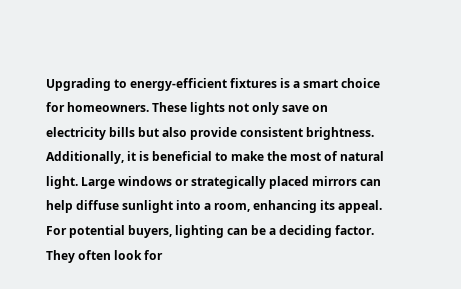Upgrading to energy-efficient fixtures is a smart choice for homeowners. These lights not only save on electricity bills but also provide consistent brightness. Additionally, it is beneficial to make the most of natural light. Large windows or strategically placed mirrors can help diffuse sunlight into a room, enhancing its appeal. For potential buyers, lighting can be a deciding factor. They often look for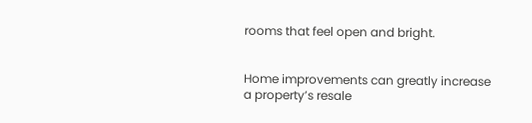rooms that feel open and bright.


Home improvements can greatly increase a property’s resale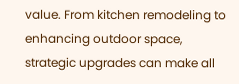value. From kitchen remodeling to enhancing outdoor space, strategic upgrades can make all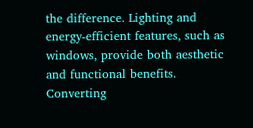the difference. Lighting and energy-efficient features, such as windows, provide both aesthetic and functional benefits. Converting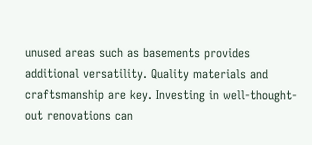unused areas such as basements provides additional versatility. Quality materials and craftsmanship are key. Investing in well-thought-out renovations can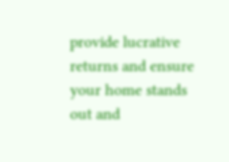provide lucrative returns and ensure your home stands out and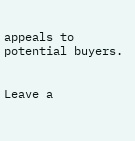appeals to potential buyers.


Leave a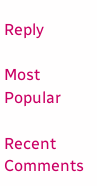Reply

Most Popular

Recent Comments